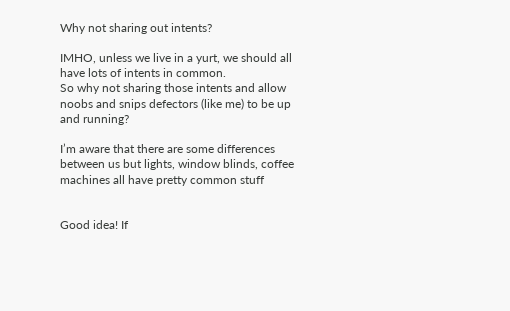Why not sharing out intents?

IMHO, unless we live in a yurt, we should all have lots of intents in common.
So why not sharing those intents and allow noobs and snips defectors (like me) to be up and running?

I’m aware that there are some differences between us but lights, window blinds, coffee machines all have pretty common stuff


Good idea! If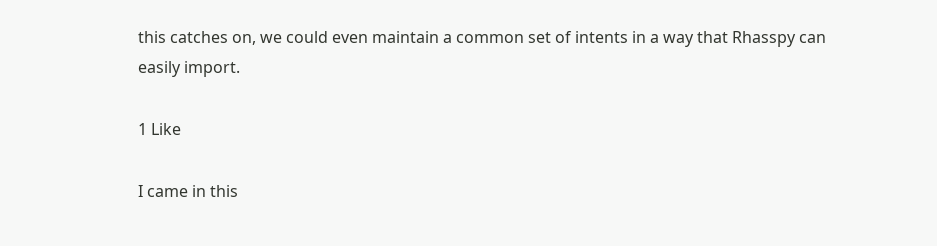this catches on, we could even maintain a common set of intents in a way that Rhasspy can easily import.

1 Like

I came in this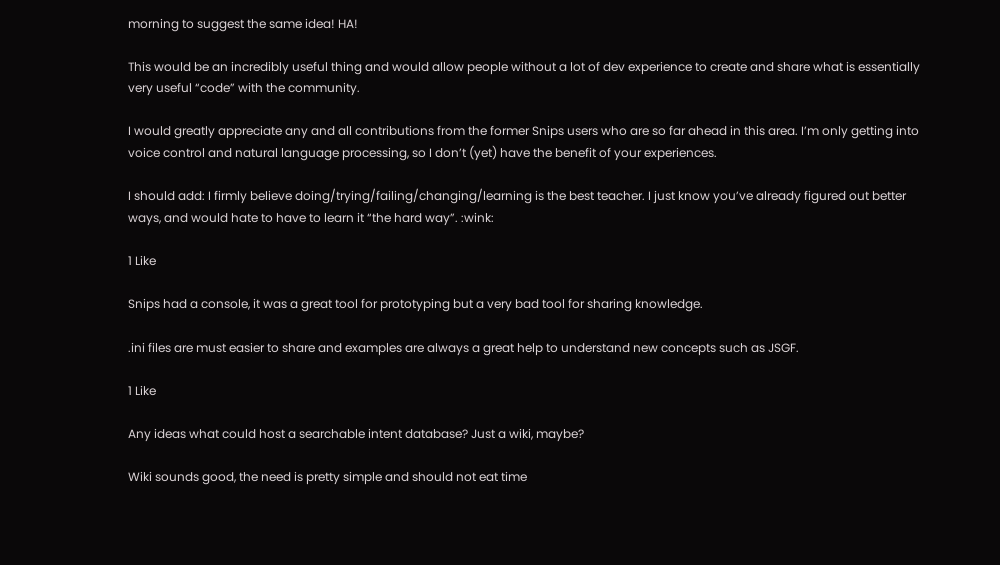morning to suggest the same idea! HA!

This would be an incredibly useful thing and would allow people without a lot of dev experience to create and share what is essentially very useful “code” with the community.

I would greatly appreciate any and all contributions from the former Snips users who are so far ahead in this area. I’m only getting into voice control and natural language processing, so I don’t (yet) have the benefit of your experiences.

I should add: I firmly believe doing/trying/failing/changing/learning is the best teacher. I just know you’ve already figured out better ways, and would hate to have to learn it “the hard way”. :wink:

1 Like

Snips had a console, it was a great tool for prototyping but a very bad tool for sharing knowledge.

.ini files are must easier to share and examples are always a great help to understand new concepts such as JSGF.

1 Like

Any ideas what could host a searchable intent database? Just a wiki, maybe?

Wiki sounds good, the need is pretty simple and should not eat time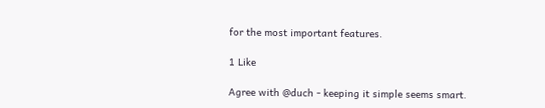for the most important features.

1 Like

Agree with @duch - keeping it simple seems smart.